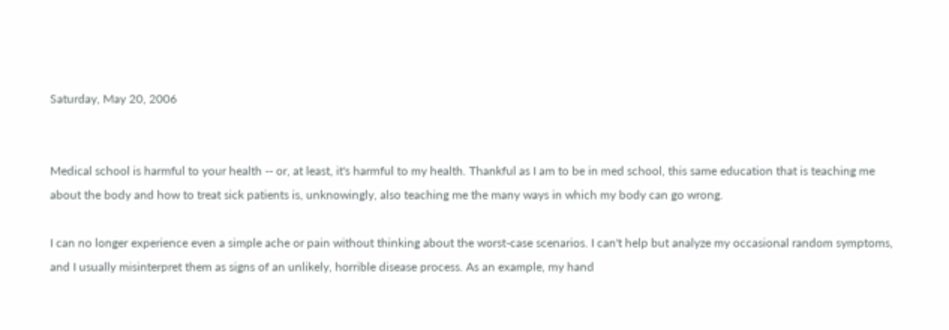Saturday, May 20, 2006


Medical school is harmful to your health -- or, at least, it's harmful to my health. Thankful as I am to be in med school, this same education that is teaching me about the body and how to treat sick patients is, unknowingly, also teaching me the many ways in which my body can go wrong.

I can no longer experience even a simple ache or pain without thinking about the worst-case scenarios. I can't help but analyze my occasional random symptoms, and I usually misinterpret them as signs of an unlikely, horrible disease process. As an example, my hand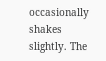occasionally shakes slightly. The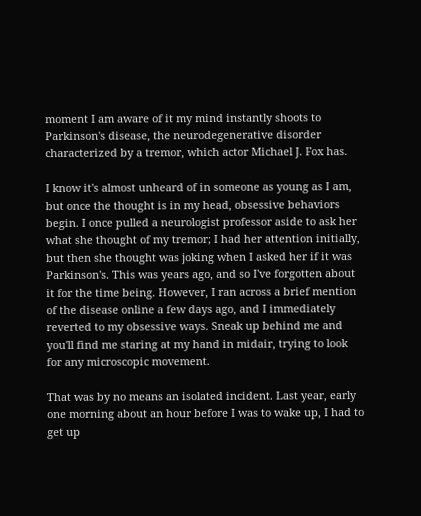moment I am aware of it my mind instantly shoots to Parkinson's disease, the neurodegenerative disorder characterized by a tremor, which actor Michael J. Fox has.

I know it's almost unheard of in someone as young as I am, but once the thought is in my head, obsessive behaviors begin. I once pulled a neurologist professor aside to ask her what she thought of my tremor; I had her attention initially, but then she thought was joking when I asked her if it was Parkinson's. This was years ago, and so I've forgotten about it for the time being. However, I ran across a brief mention of the disease online a few days ago, and I immediately reverted to my obsessive ways. Sneak up behind me and you'll find me staring at my hand in midair, trying to look for any microscopic movement.

That was by no means an isolated incident. Last year, early one morning about an hour before I was to wake up, I had to get up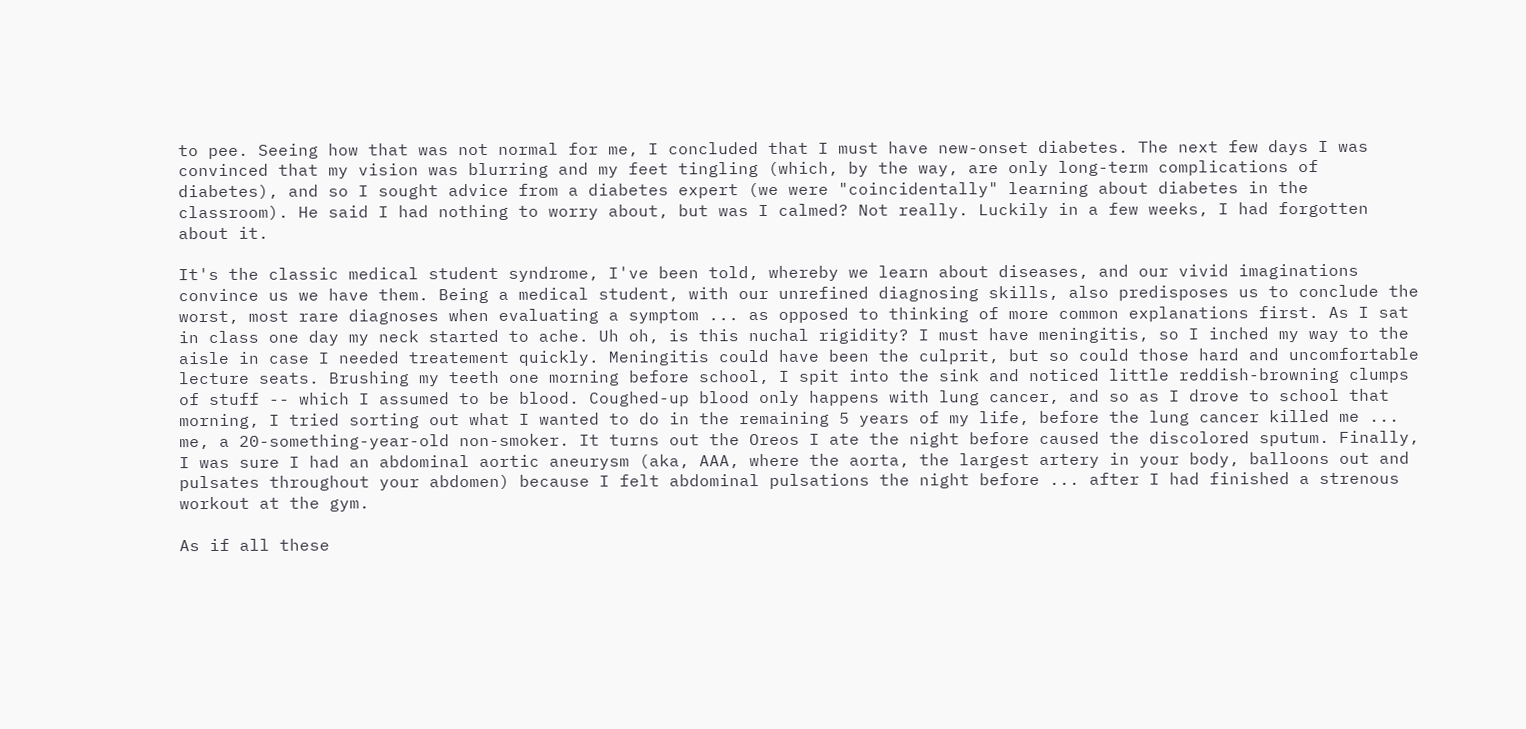to pee. Seeing how that was not normal for me, I concluded that I must have new-onset diabetes. The next few days I was convinced that my vision was blurring and my feet tingling (which, by the way, are only long-term complications of diabetes), and so I sought advice from a diabetes expert (we were "coincidentally" learning about diabetes in the classroom). He said I had nothing to worry about, but was I calmed? Not really. Luckily in a few weeks, I had forgotten about it.

It's the classic medical student syndrome, I've been told, whereby we learn about diseases, and our vivid imaginations convince us we have them. Being a medical student, with our unrefined diagnosing skills, also predisposes us to conclude the worst, most rare diagnoses when evaluating a symptom ... as opposed to thinking of more common explanations first. As I sat in class one day my neck started to ache. Uh oh, is this nuchal rigidity? I must have meningitis, so I inched my way to the aisle in case I needed treatement quickly. Meningitis could have been the culprit, but so could those hard and uncomfortable lecture seats. Brushing my teeth one morning before school, I spit into the sink and noticed little reddish-browning clumps of stuff -- which I assumed to be blood. Coughed-up blood only happens with lung cancer, and so as I drove to school that morning, I tried sorting out what I wanted to do in the remaining 5 years of my life, before the lung cancer killed me ... me, a 20-something-year-old non-smoker. It turns out the Oreos I ate the night before caused the discolored sputum. Finally, I was sure I had an abdominal aortic aneurysm (aka, AAA, where the aorta, the largest artery in your body, balloons out and pulsates throughout your abdomen) because I felt abdominal pulsations the night before ... after I had finished a strenous workout at the gym.

As if all these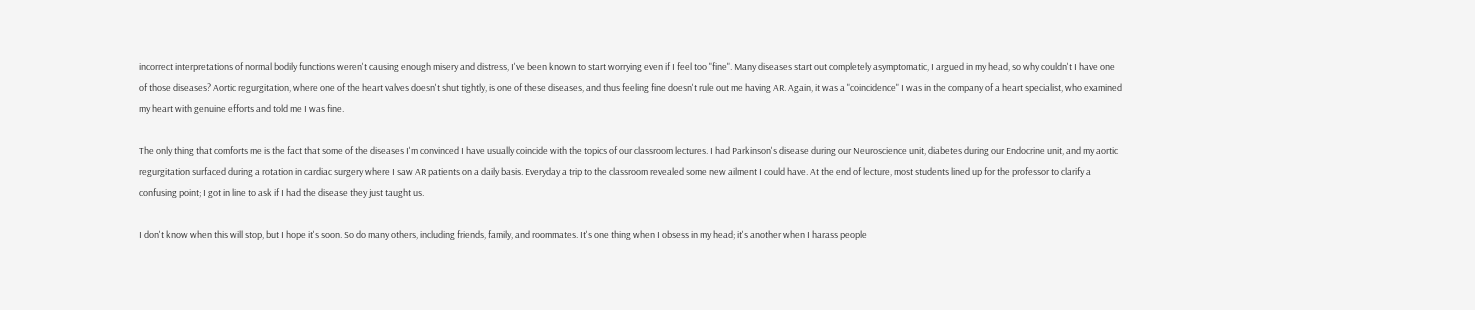incorrect interpretations of normal bodily functions weren't causing enough misery and distress, I've been known to start worrying even if I feel too "fine". Many diseases start out completely asymptomatic, I argued in my head, so why couldn't I have one of those diseases? Aortic regurgitation, where one of the heart valves doesn't shut tightly, is one of these diseases, and thus feeling fine doesn't rule out me having AR. Again, it was a "coincidence" I was in the company of a heart specialist, who examined my heart with genuine efforts and told me I was fine.

The only thing that comforts me is the fact that some of the diseases I'm convinced I have usually coincide with the topics of our classroom lectures. I had Parkinson's disease during our Neuroscience unit, diabetes during our Endocrine unit, and my aortic regurgitation surfaced during a rotation in cardiac surgery where I saw AR patients on a daily basis. Everyday a trip to the classroom revealed some new ailment I could have. At the end of lecture, most students lined up for the professor to clarify a confusing point; I got in line to ask if I had the disease they just taught us.

I don't know when this will stop, but I hope it's soon. So do many others, including friends, family, and roommates. It's one thing when I obsess in my head; it's another when I harass people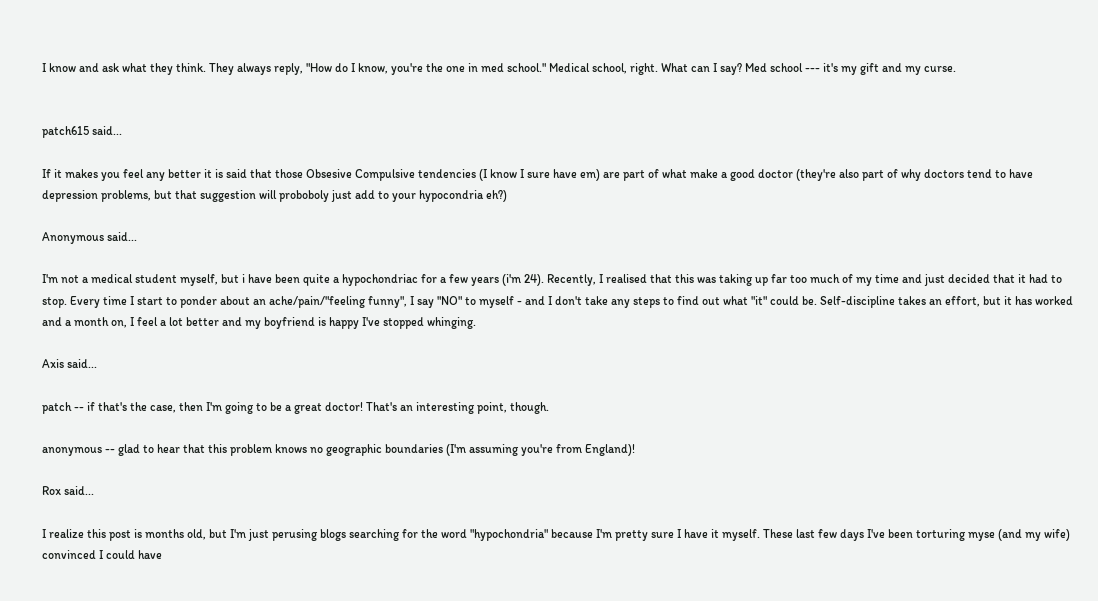I know and ask what they think. They always reply, "How do I know, you're the one in med school." Medical school, right. What can I say? Med school --- it's my gift and my curse.


patch615 said...

If it makes you feel any better it is said that those Obsesive Compulsive tendencies (I know I sure have em) are part of what make a good doctor (they're also part of why doctors tend to have depression problems, but that suggestion will proboboly just add to your hypocondria eh?)

Anonymous said...

I'm not a medical student myself, but i have been quite a hypochondriac for a few years (i'm 24). Recently, I realised that this was taking up far too much of my time and just decided that it had to stop. Every time I start to ponder about an ache/pain/"feeling funny", I say "NO" to myself - and I don't take any steps to find out what "it" could be. Self-discipline takes an effort, but it has worked and a month on, I feel a lot better and my boyfriend is happy I've stopped whinging.

Axis said...

patch -- if that's the case, then I'm going to be a great doctor! That's an interesting point, though.

anonymous -- glad to hear that this problem knows no geographic boundaries (I'm assuming you're from England)!

Rox said...

I realize this post is months old, but I'm just perusing blogs searching for the word "hypochondria" because I'm pretty sure I have it myself. These last few days I've been torturing myse (and my wife) convinced I could have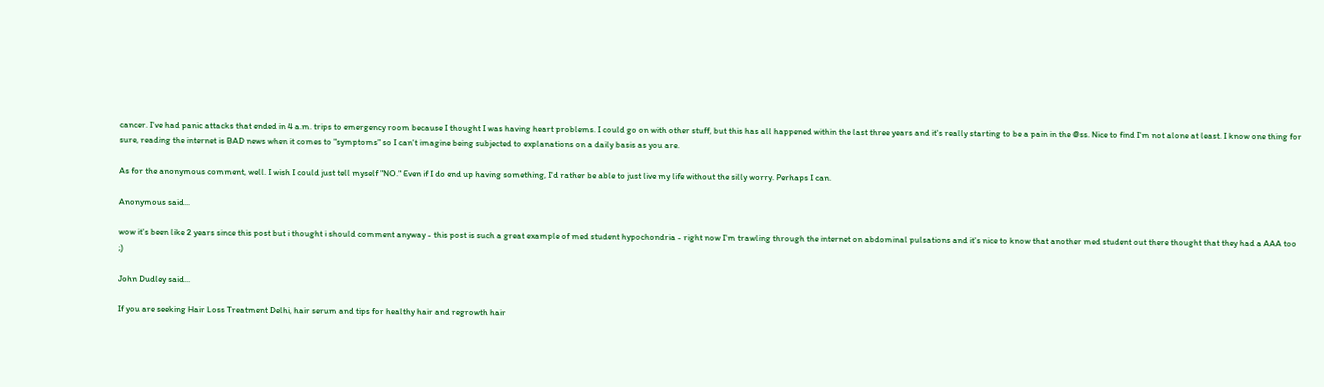cancer. I've had panic attacks that ended in 4 a.m. trips to emergency room because I thought I was having heart problems. I could go on with other stuff, but this has all happened within the last three years and it's really starting to be a pain in the @ss. Nice to find I'm not alone at least. I know one thing for sure, reading the internet is BAD news when it comes to "symptoms" so I can't imagine being subjected to explanations on a daily basis as you are.

As for the anonymous comment, well. I wish I could just tell myself "NO." Even if I do end up having something, I'd rather be able to just live my life without the silly worry. Perhaps I can.

Anonymous said...

wow it's been like 2 years since this post but i thought i should comment anyway - this post is such a great example of med student hypochondria - right now I'm trawling through the internet on abdominal pulsations and it's nice to know that another med student out there thought that they had a AAA too ;)

John Dudley said...

If you are seeking Hair Loss Treatment Delhi, hair serum and tips for healthy hair and regrowth hair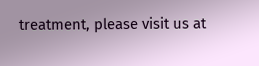treatment, please visit us at